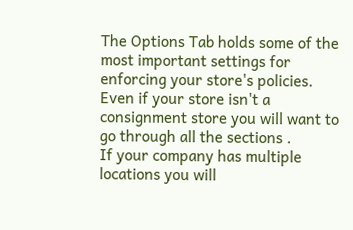The Options Tab holds some of the most important settings for enforcing your store's policies. Even if your store isn't a consignment store you will want to go through all the sections .
If your company has multiple locations you will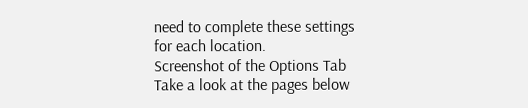need to complete these settings for each location.
Screenshot of the Options Tab
Take a look at the pages below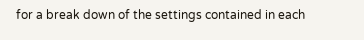for a break down of the settings contained in each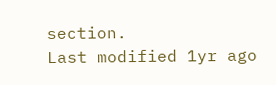section.
Last modified 1yr ago